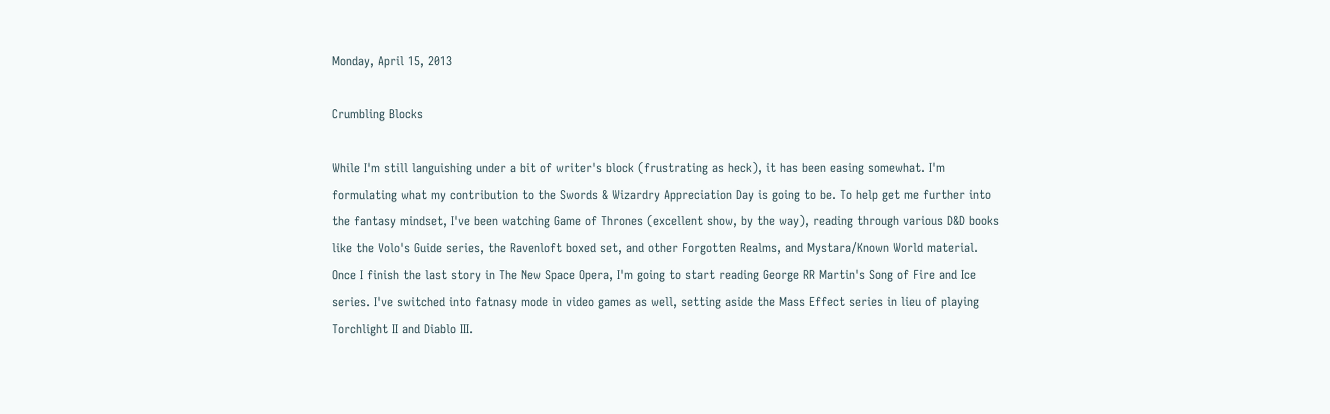Monday, April 15, 2013

Crumbling Blocks

While I'm still languishing under a bit of writer's block (frustrating as heck), it has been easing somewhat. I'm formulating what my contribution to the Swords & Wizardry Appreciation Day is going to be. To help get me further into the fantasy mindset, I've been watching Game of Thrones (excellent show, by the way), reading through various D&D books like the Volo's Guide series, the Ravenloft boxed set, and other Forgotten Realms, and Mystara/Known World material. Once I finish the last story in The New Space Opera, I'm going to start reading George RR Martin's Song of Fire and Ice series. I've switched into fatnasy mode in video games as well, setting aside the Mass Effect series in lieu of playing Torchlight II and Diablo III.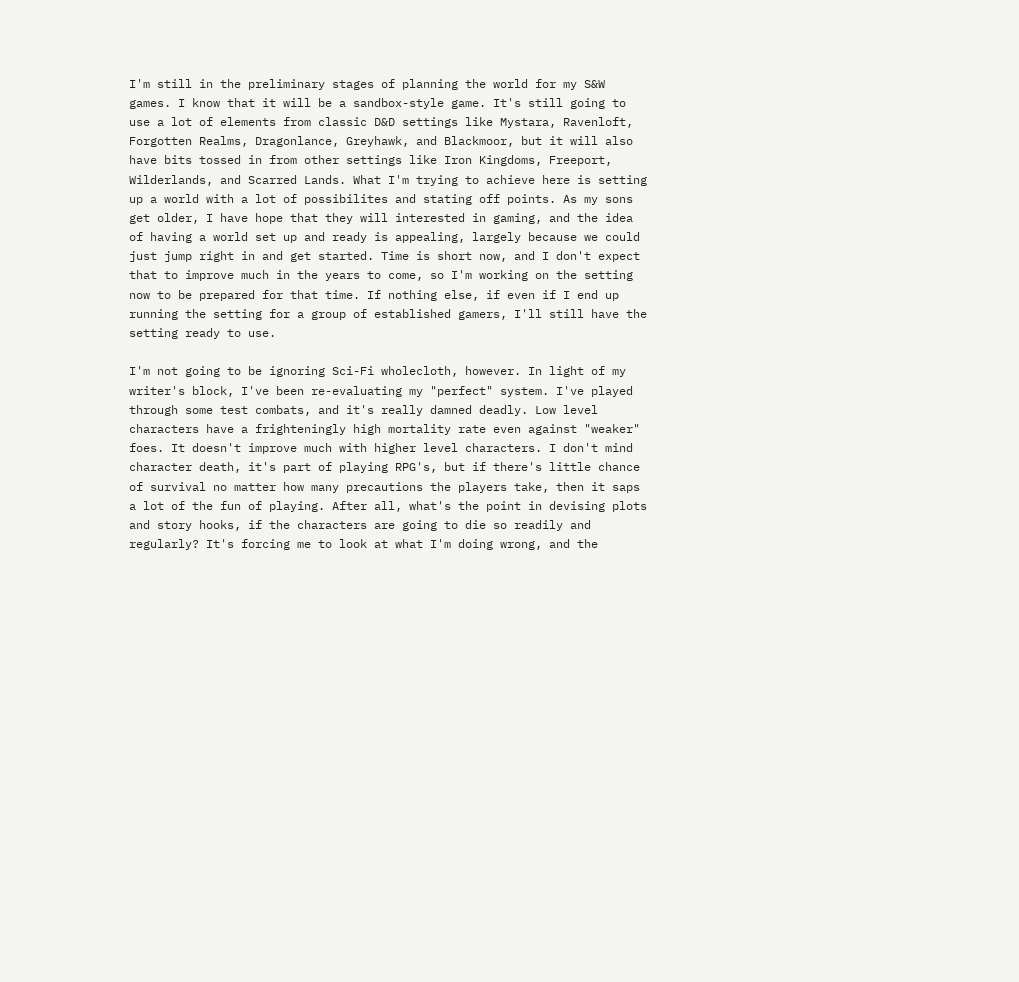I'm still in the preliminary stages of planning the world for my S&W games. I know that it will be a sandbox-style game. It's still going to use a lot of elements from classic D&D settings like Mystara, Ravenloft, Forgotten Realms, Dragonlance, Greyhawk, and Blackmoor, but it will also have bits tossed in from other settings like Iron Kingdoms, Freeport, Wilderlands, and Scarred Lands. What I'm trying to achieve here is setting up a world with a lot of possibilites and stating off points. As my sons get older, I have hope that they will interested in gaming, and the idea of having a world set up and ready is appealing, largely because we could just jump right in and get started. Time is short now, and I don't expect that to improve much in the years to come, so I'm working on the setting now to be prepared for that time. If nothing else, if even if I end up running the setting for a group of established gamers, I'll still have the setting ready to use.

I'm not going to be ignoring Sci-Fi wholecloth, however. In light of my writer's block, I've been re-evaluating my "perfect" system. I've played through some test combats, and it's really damned deadly. Low level characters have a frighteningly high mortality rate even against "weaker" foes. It doesn't improve much with higher level characters. I don't mind character death, it's part of playing RPG's, but if there's little chance of survival no matter how many precautions the players take, then it saps a lot of the fun of playing. After all, what's the point in devising plots and story hooks, if the characters are going to die so readily and regularly? It's forcing me to look at what I'm doing wrong, and the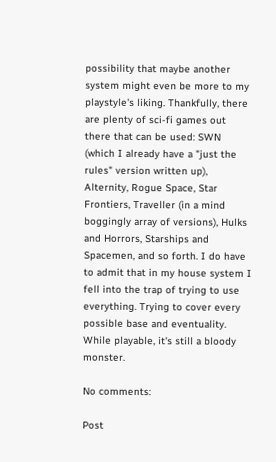possibility that maybe another system might even be more to my playstyle's liking. Thankfully, there are plenty of sci-fi games out there that can be used: SWN (which I already have a "just the rules" version written up), Alternity, Rogue Space, Star Frontiers, Traveller (in a mind boggingly array of versions), Hulks and Horrors, Starships and Spacemen, and so forth. I do have to admit that in my house system I fell into the trap of trying to use everything. Trying to cover every possible base and eventuality. While playable, it's still a bloody monster.

No comments:

Post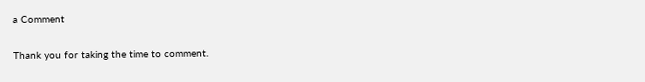a Comment

Thank you for taking the time to comment.